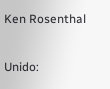Ken Rosenthal

Unido: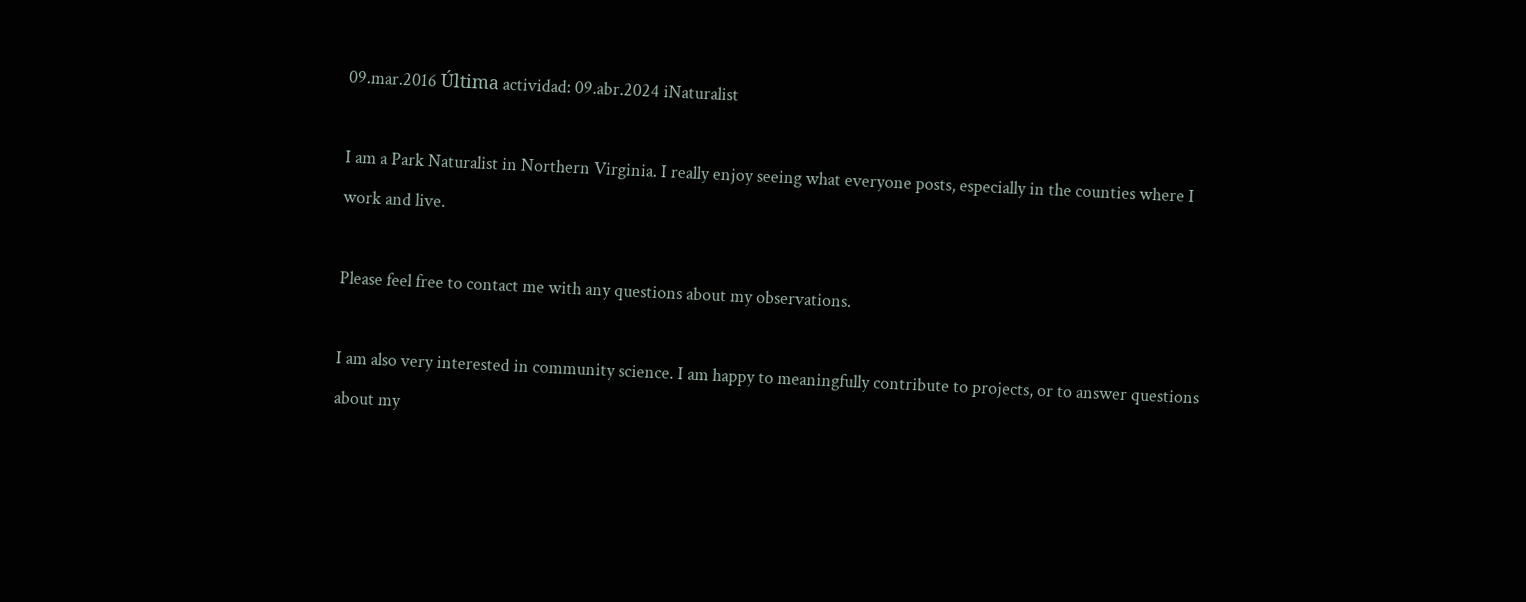09.mar.2016 Última actividad: 09.abr.2024 iNaturalist

I am a Park Naturalist in Northern Virginia. I really enjoy seeing what everyone posts, especially in the counties where I work and live.

Please feel free to contact me with any questions about my observations.

I am also very interested in community science. I am happy to meaningfully contribute to projects, or to answer questions about my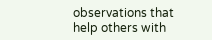observations that help others with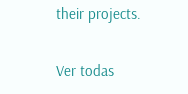their projects.

Ver todas